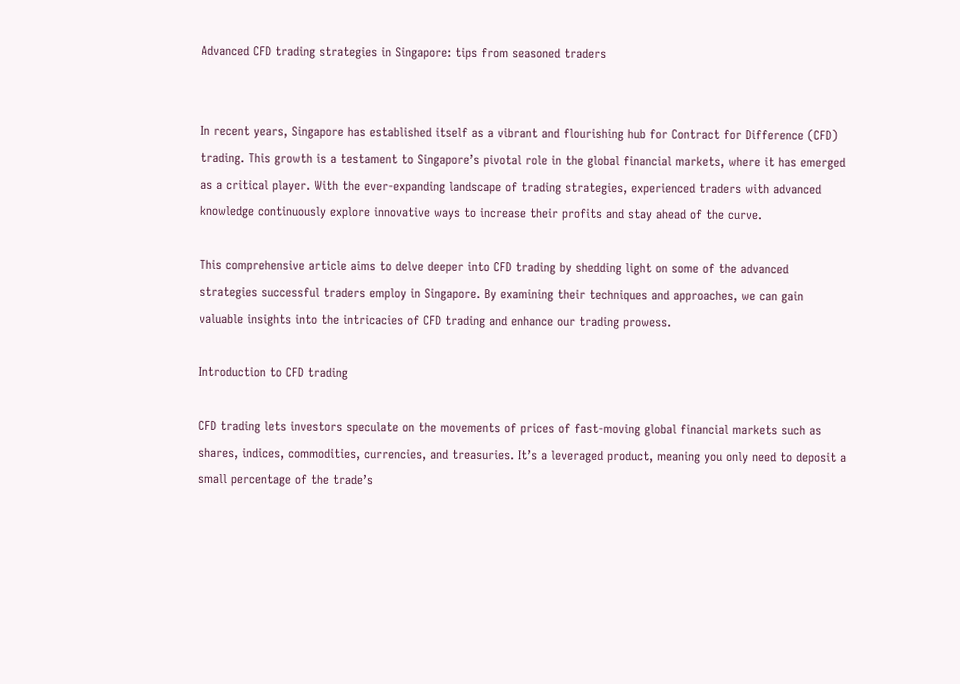Advanced CFD trading strategies in Singapore: tips from seasoned traders


In recent years, Singapore has established itself as a vibrant and flourishing hub for Contract for Difference (CFD) trading. This growth is a testament to Singapore’s pivotal role in the global financial markets, where it has emerged as a critical player. With the ever-expanding landscape of trading strategies, experienced traders with advanced knowledge continuously explore innovative ways to increase their profits and stay ahead of the curve.

This comprehensive article aims to delve deeper into CFD trading by shedding light on some of the advanced strategies successful traders employ in Singapore. By examining their techniques and approaches, we can gain valuable insights into the intricacies of CFD trading and enhance our trading prowess.

Introduction to CFD trading

CFD trading lets investors speculate on the movements of prices of fast-moving global financial markets such as shares, indices, commodities, currencies, and treasuries. It’s a leveraged product, meaning you only need to deposit a small percentage of the trade’s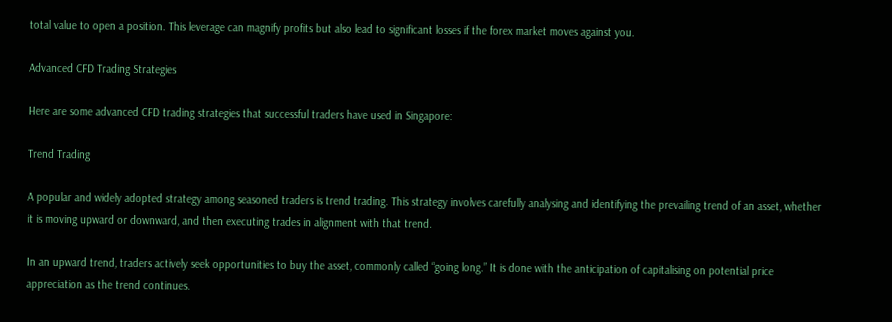total value to open a position. This leverage can magnify profits but also lead to significant losses if the forex market moves against you.

Advanced CFD Trading Strategies

Here are some advanced CFD trading strategies that successful traders have used in Singapore:

Trend Trading

A popular and widely adopted strategy among seasoned traders is trend trading. This strategy involves carefully analysing and identifying the prevailing trend of an asset, whether it is moving upward or downward, and then executing trades in alignment with that trend.

In an upward trend, traders actively seek opportunities to buy the asset, commonly called “going long.” It is done with the anticipation of capitalising on potential price appreciation as the trend continues.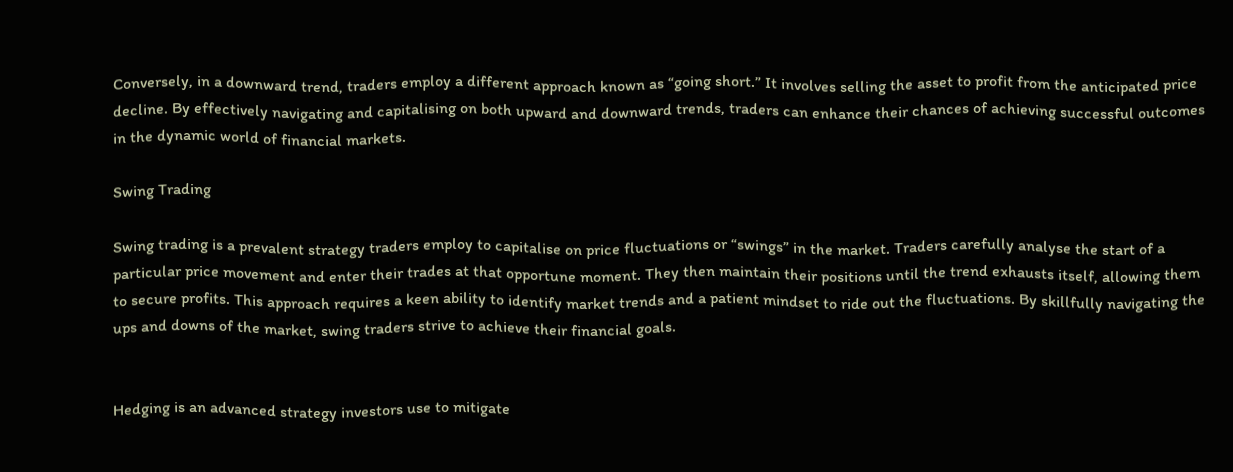Conversely, in a downward trend, traders employ a different approach known as “going short.” It involves selling the asset to profit from the anticipated price decline. By effectively navigating and capitalising on both upward and downward trends, traders can enhance their chances of achieving successful outcomes in the dynamic world of financial markets.

Swing Trading

Swing trading is a prevalent strategy traders employ to capitalise on price fluctuations or “swings” in the market. Traders carefully analyse the start of a particular price movement and enter their trades at that opportune moment. They then maintain their positions until the trend exhausts itself, allowing them to secure profits. This approach requires a keen ability to identify market trends and a patient mindset to ride out the fluctuations. By skillfully navigating the ups and downs of the market, swing traders strive to achieve their financial goals.


Hedging is an advanced strategy investors use to mitigate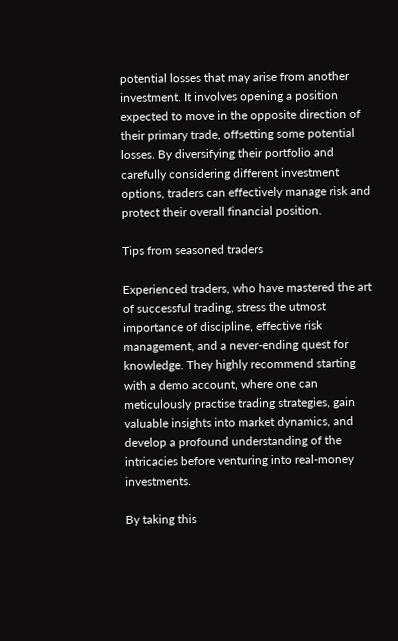potential losses that may arise from another investment. It involves opening a position expected to move in the opposite direction of their primary trade, offsetting some potential losses. By diversifying their portfolio and carefully considering different investment options, traders can effectively manage risk and protect their overall financial position.

Tips from seasoned traders

Experienced traders, who have mastered the art of successful trading, stress the utmost importance of discipline, effective risk management, and a never-ending quest for knowledge. They highly recommend starting with a demo account, where one can meticulously practise trading strategies, gain valuable insights into market dynamics, and develop a profound understanding of the intricacies before venturing into real-money investments.

By taking this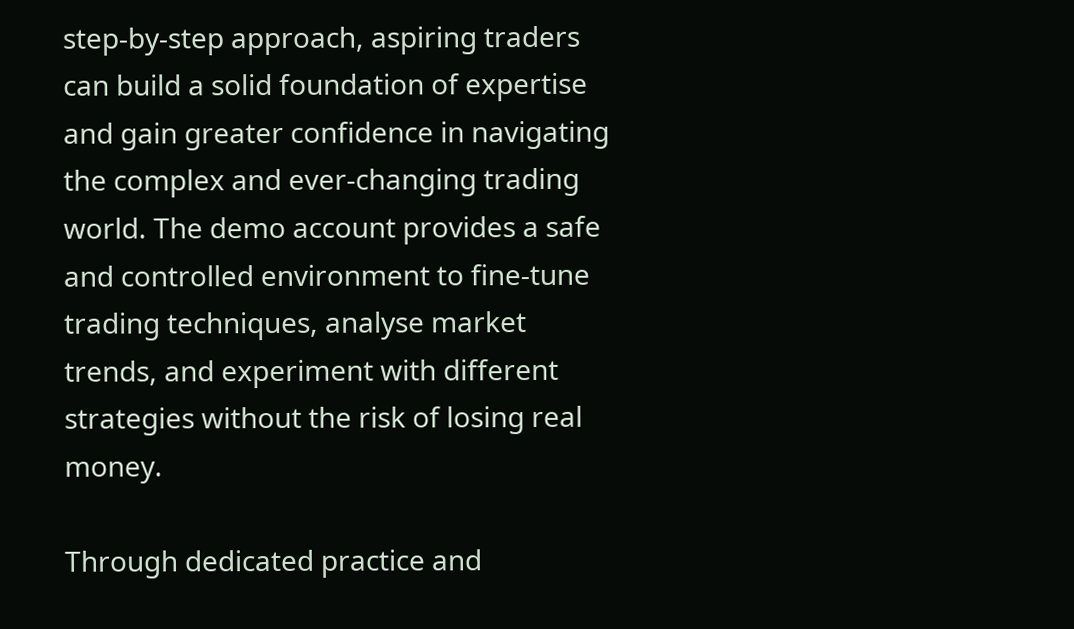step-by-step approach, aspiring traders can build a solid foundation of expertise and gain greater confidence in navigating the complex and ever-changing trading world. The demo account provides a safe and controlled environment to fine-tune trading techniques, analyse market trends, and experiment with different strategies without the risk of losing real money.

Through dedicated practice and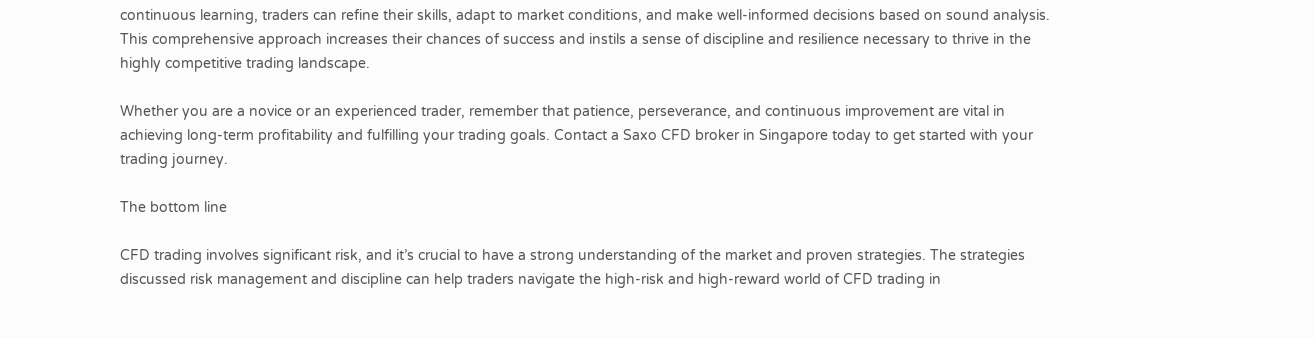continuous learning, traders can refine their skills, adapt to market conditions, and make well-informed decisions based on sound analysis. This comprehensive approach increases their chances of success and instils a sense of discipline and resilience necessary to thrive in the highly competitive trading landscape.

Whether you are a novice or an experienced trader, remember that patience, perseverance, and continuous improvement are vital in achieving long-term profitability and fulfilling your trading goals. Contact a Saxo CFD broker in Singapore today to get started with your trading journey.

The bottom line

CFD trading involves significant risk, and it’s crucial to have a strong understanding of the market and proven strategies. The strategies discussed risk management and discipline can help traders navigate the high-risk and high-reward world of CFD trading in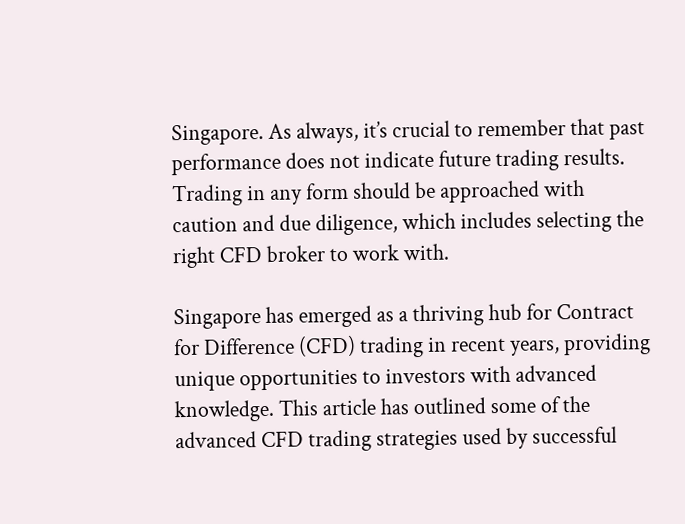Singapore. As always, it’s crucial to remember that past performance does not indicate future trading results. Trading in any form should be approached with caution and due diligence, which includes selecting the right CFD broker to work with.

Singapore has emerged as a thriving hub for Contract for Difference (CFD) trading in recent years, providing unique opportunities to investors with advanced knowledge. This article has outlined some of the advanced CFD trading strategies used by successful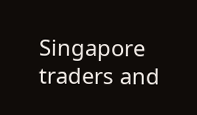Singapore traders and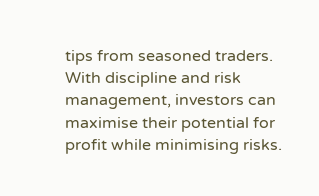tips from seasoned traders. With discipline and risk management, investors can maximise their potential for profit while minimising risks.